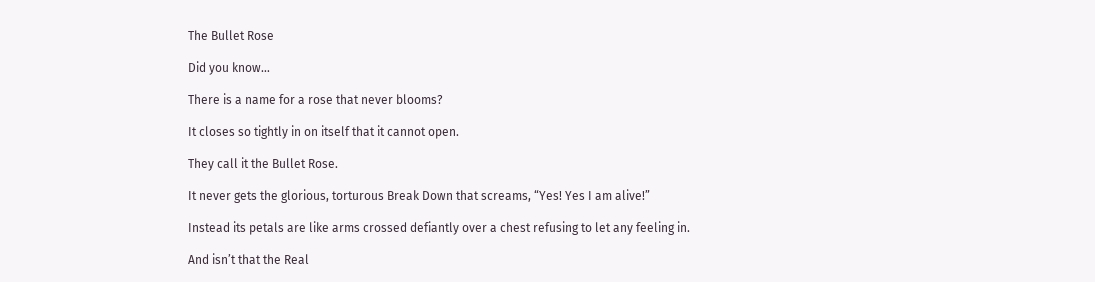The Bullet Rose

Did you know…

There is a name for a rose that never blooms?

It closes so tightly in on itself that it cannot open.

They call it the Bullet Rose.

It never gets the glorious, torturous Break Down that screams, “Yes! Yes I am alive!”

Instead its petals are like arms crossed defiantly over a chest refusing to let any feeling in.

And isn’t that the Real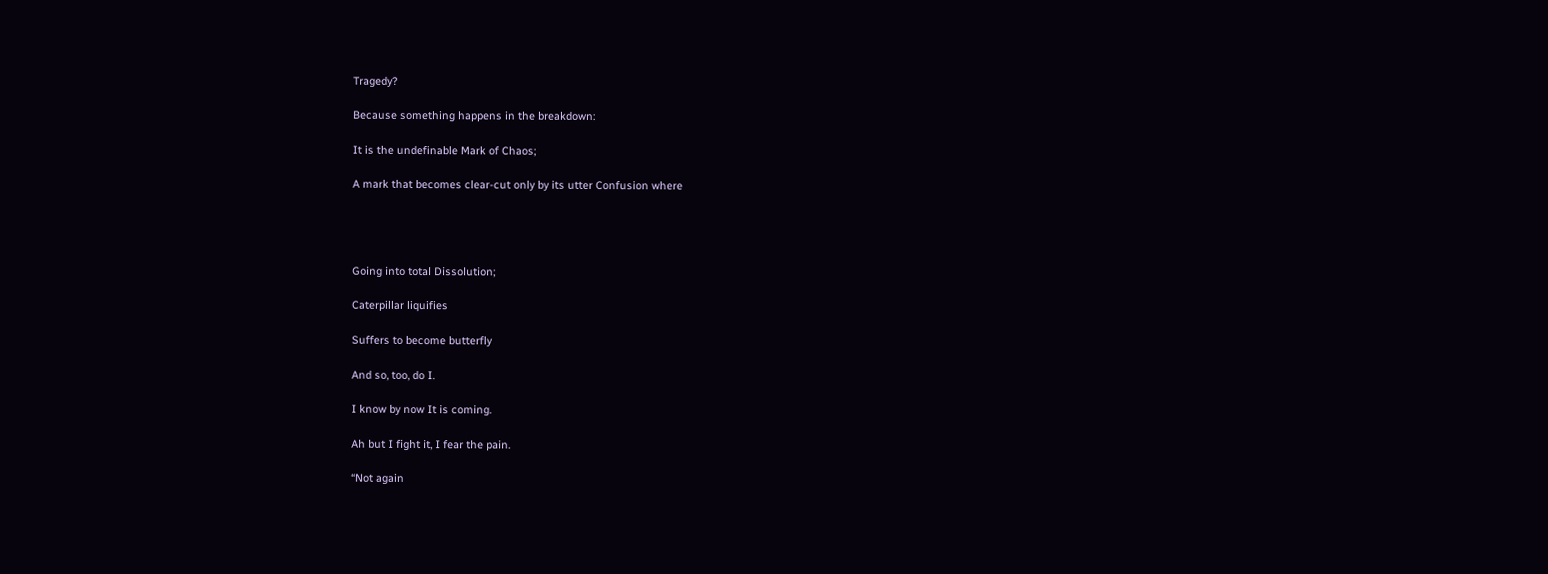Tragedy?

Because something happens in the breakdown:

It is the undefinable Mark of Chaos;

A mark that becomes clear-cut only by its utter Confusion where




Going into total Dissolution;

Caterpillar liquifies

Suffers to become butterfly

And so, too, do I.

I know by now It is coming.

Ah but I fight it, I fear the pain.

“Not again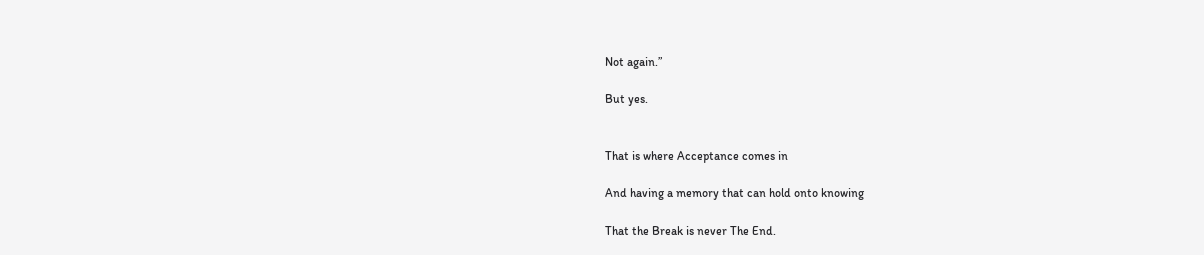Not again.”

But yes.


That is where Acceptance comes in

And having a memory that can hold onto knowing

That the Break is never The End.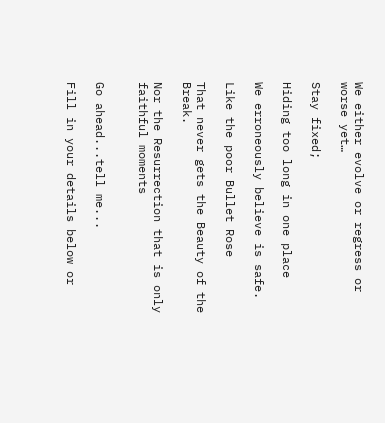We either evolve or regress or worse yet…

Stay fixed;

Hiding too long in one place

We erroneously believe is safe.

Like the poor Bullet Rose

That never gets the Beauty of the Break.

Nor the Resurrection that is only faithful moments


Go ahead...tell me...

Fill in your details below or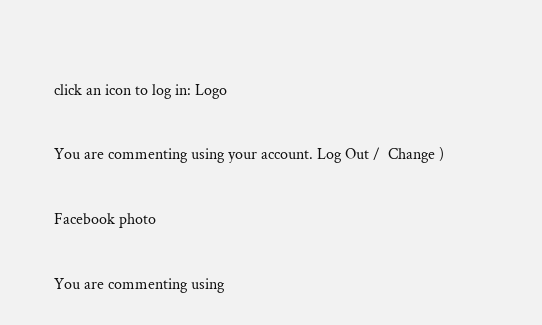click an icon to log in: Logo

You are commenting using your account. Log Out /  Change )

Facebook photo

You are commenting using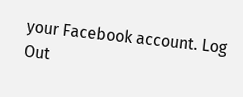your Facebook account. Log Out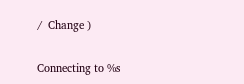/  Change )

Connecting to %s